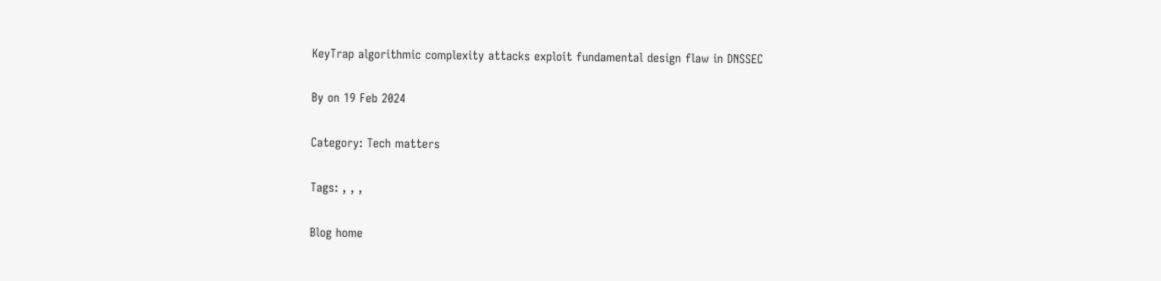KeyTrap algorithmic complexity attacks exploit fundamental design flaw in DNSSEC

By on 19 Feb 2024

Category: Tech matters

Tags: , , ,

Blog home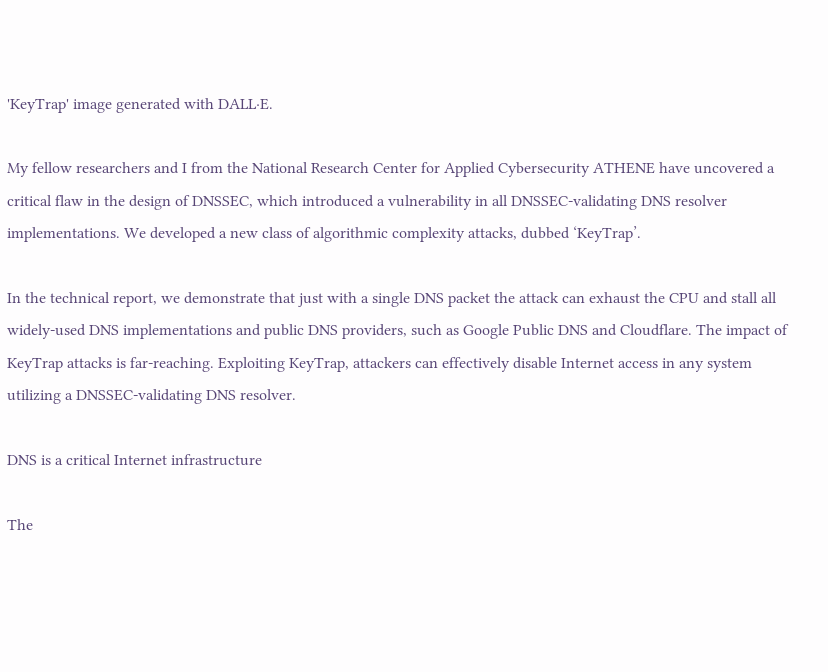'KeyTrap' image generated with DALL·E.

My fellow researchers and I from the National Research Center for Applied Cybersecurity ATHENE have uncovered a critical flaw in the design of DNSSEC, which introduced a vulnerability in all DNSSEC-validating DNS resolver implementations. We developed a new class of algorithmic complexity attacks, dubbed ‘KeyTrap’.

In the technical report, we demonstrate that just with a single DNS packet the attack can exhaust the CPU and stall all widely-used DNS implementations and public DNS providers, such as Google Public DNS and Cloudflare. The impact of KeyTrap attacks is far-reaching. Exploiting KeyTrap, attackers can effectively disable Internet access in any system utilizing a DNSSEC-validating DNS resolver.

DNS is a critical Internet infrastructure

The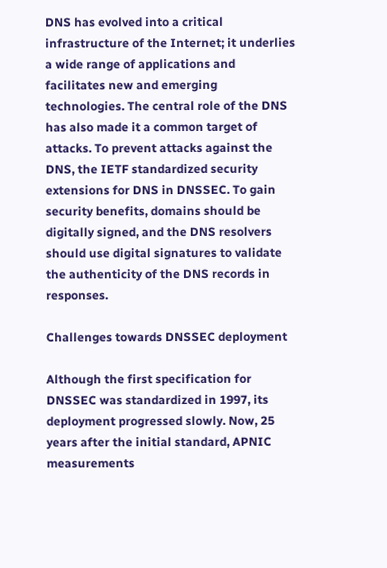DNS has evolved into a critical infrastructure of the Internet; it underlies a wide range of applications and facilitates new and emerging technologies. The central role of the DNS has also made it a common target of attacks. To prevent attacks against the DNS, the IETF standardized security extensions for DNS in DNSSEC. To gain security benefits, domains should be digitally signed, and the DNS resolvers should use digital signatures to validate the authenticity of the DNS records in responses.

Challenges towards DNSSEC deployment

Although the first specification for DNSSEC was standardized in 1997, its deployment progressed slowly. Now, 25 years after the initial standard, APNIC measurements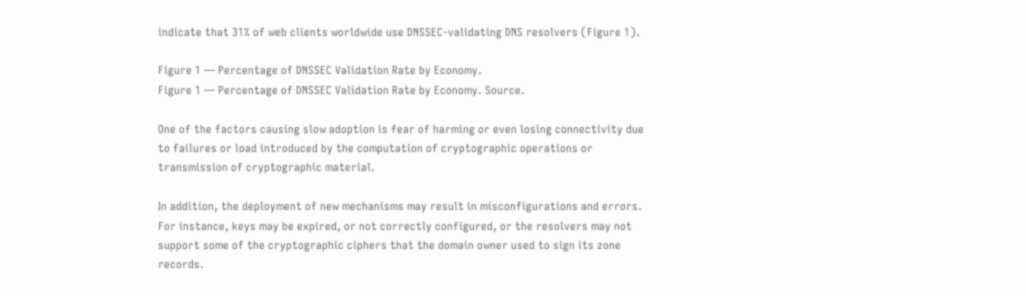indicate that 31% of web clients worldwide use DNSSEC-validating DNS resolvers (Figure 1).

Figure 1 — Percentage of DNSSEC Validation Rate by Economy.
Figure 1 — Percentage of DNSSEC Validation Rate by Economy. Source.

One of the factors causing slow adoption is fear of harming or even losing connectivity due to failures or load introduced by the computation of cryptographic operations or transmission of cryptographic material.

In addition, the deployment of new mechanisms may result in misconfigurations and errors. For instance, keys may be expired, or not correctly configured, or the resolvers may not support some of the cryptographic ciphers that the domain owner used to sign its zone records.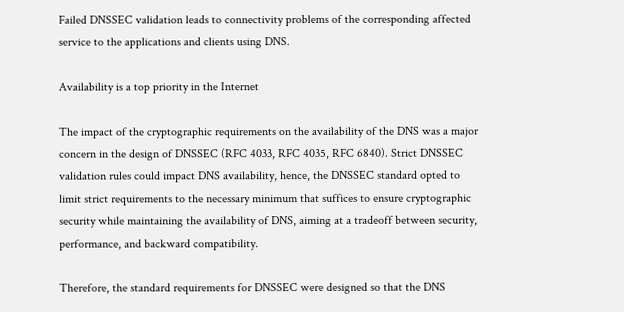Failed DNSSEC validation leads to connectivity problems of the corresponding affected service to the applications and clients using DNS.

Availability is a top priority in the Internet

The impact of the cryptographic requirements on the availability of the DNS was a major concern in the design of DNSSEC (RFC 4033, RFC 4035, RFC 6840). Strict DNSSEC validation rules could impact DNS availability, hence, the DNSSEC standard opted to limit strict requirements to the necessary minimum that suffices to ensure cryptographic security while maintaining the availability of DNS, aiming at a tradeoff between security, performance, and backward compatibility.

Therefore, the standard requirements for DNSSEC were designed so that the DNS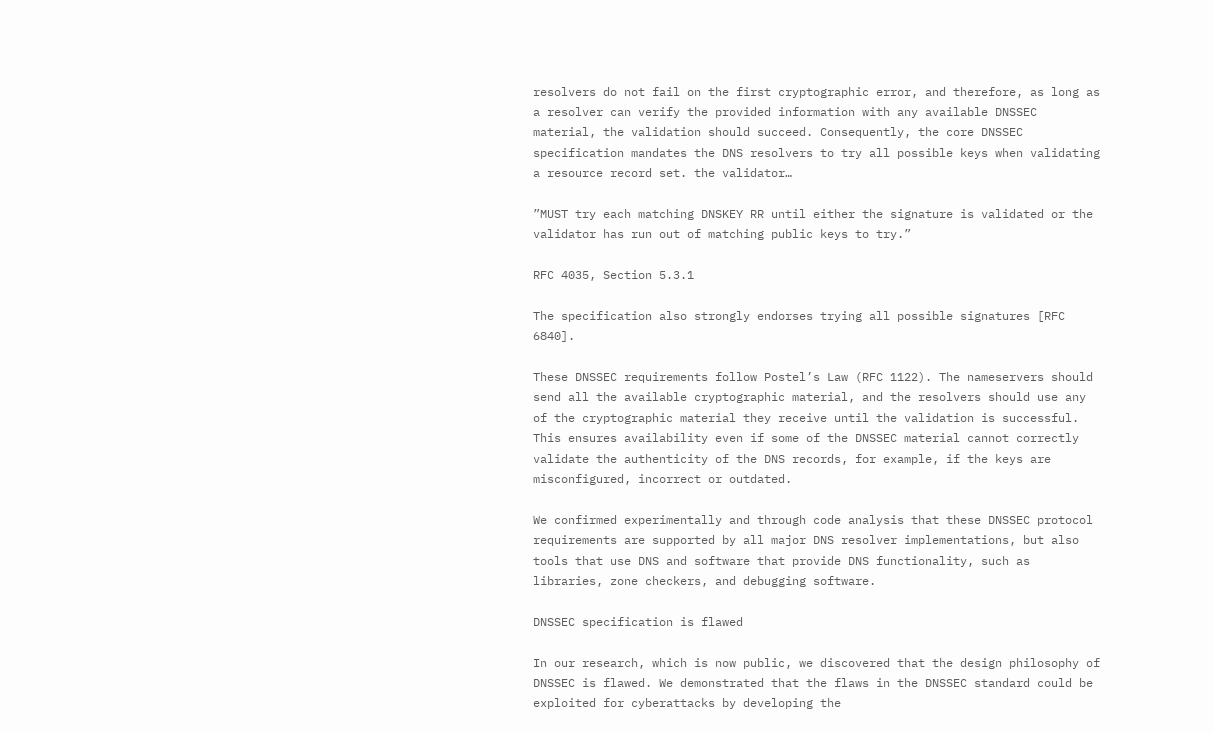resolvers do not fail on the first cryptographic error, and therefore, as long as a resolver can verify the provided information with any available DNSSEC material, the validation should succeed. Consequently, the core DNSSEC specification mandates the DNS resolvers to try all possible keys when validating a resource record set. the validator…

”MUST try each matching DNSKEY RR until either the signature is validated or the validator has run out of matching public keys to try.”

RFC 4035, Section 5.3.1

The specification also strongly endorses trying all possible signatures [RFC 6840].

These DNSSEC requirements follow Postel’s Law (RFC 1122). The nameservers should send all the available cryptographic material, and the resolvers should use any of the cryptographic material they receive until the validation is successful. This ensures availability even if some of the DNSSEC material cannot correctly validate the authenticity of the DNS records, for example, if the keys are misconfigured, incorrect or outdated.

We confirmed experimentally and through code analysis that these DNSSEC protocol requirements are supported by all major DNS resolver implementations, but also tools that use DNS and software that provide DNS functionality, such as libraries, zone checkers, and debugging software.

DNSSEC specification is flawed

In our research, which is now public, we discovered that the design philosophy of DNSSEC is flawed. We demonstrated that the flaws in the DNSSEC standard could be exploited for cyberattacks by developing the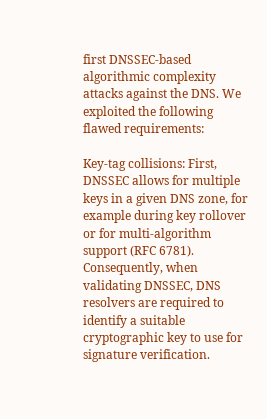first DNSSEC-based algorithmic complexity attacks against the DNS. We exploited the following flawed requirements:

Key-tag collisions: First, DNSSEC allows for multiple keys in a given DNS zone, for example during key rollover or for multi-algorithm support (RFC 6781). Consequently, when validating DNSSEC, DNS resolvers are required to identify a suitable cryptographic key to use for signature verification.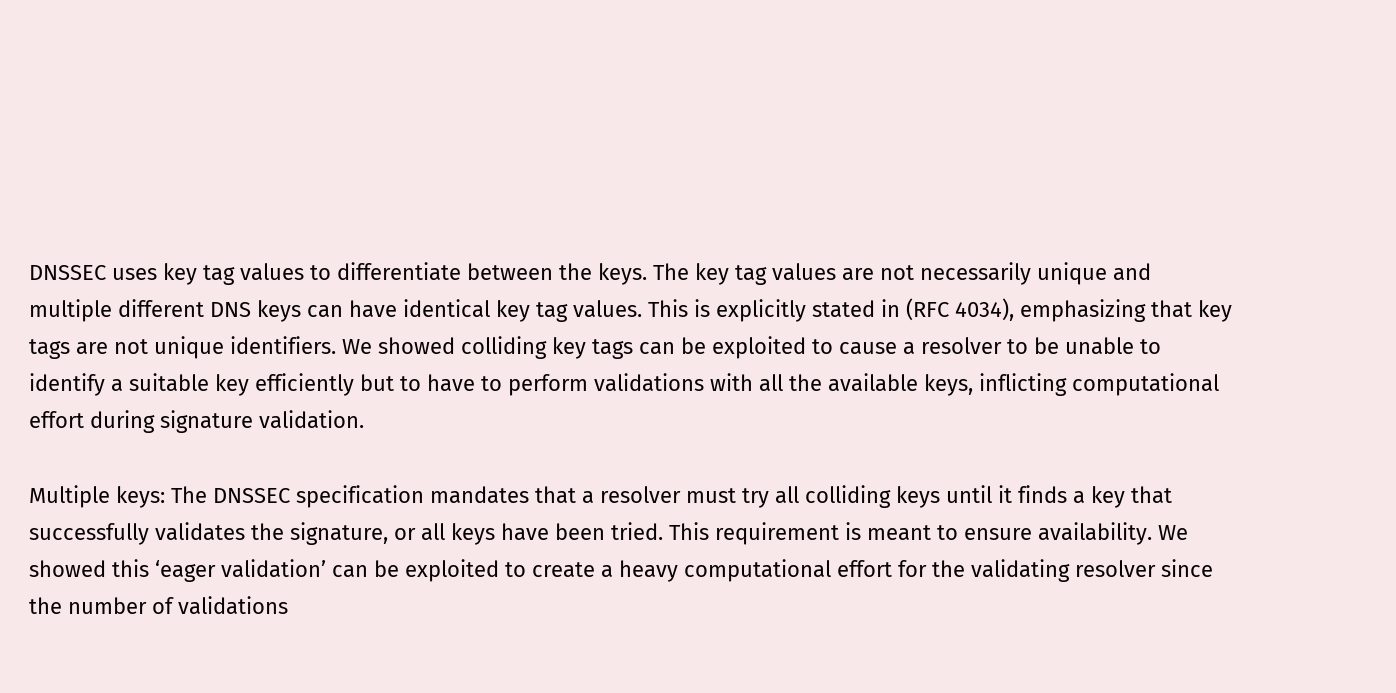DNSSEC uses key tag values to differentiate between the keys. The key tag values are not necessarily unique and multiple different DNS keys can have identical key tag values. This is explicitly stated in (RFC 4034), emphasizing that key tags are not unique identifiers. We showed colliding key tags can be exploited to cause a resolver to be unable to identify a suitable key efficiently but to have to perform validations with all the available keys, inflicting computational effort during signature validation.

Multiple keys: The DNSSEC specification mandates that a resolver must try all colliding keys until it finds a key that successfully validates the signature, or all keys have been tried. This requirement is meant to ensure availability. We showed this ‘eager validation’ can be exploited to create a heavy computational effort for the validating resolver since the number of validations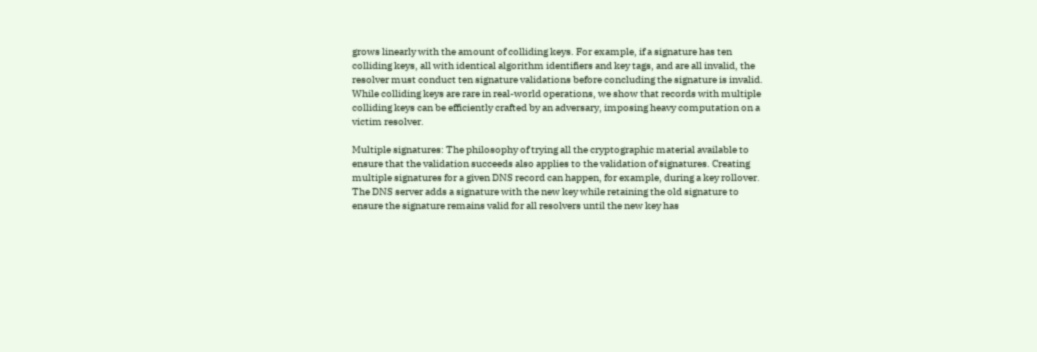grows linearly with the amount of colliding keys. For example, if a signature has ten colliding keys, all with identical algorithm identifiers and key tags, and are all invalid, the resolver must conduct ten signature validations before concluding the signature is invalid. While colliding keys are rare in real-world operations, we show that records with multiple colliding keys can be efficiently crafted by an adversary, imposing heavy computation on a victim resolver.

Multiple signatures: The philosophy of trying all the cryptographic material available to ensure that the validation succeeds also applies to the validation of signatures. Creating multiple signatures for a given DNS record can happen, for example, during a key rollover. The DNS server adds a signature with the new key while retaining the old signature to ensure the signature remains valid for all resolvers until the new key has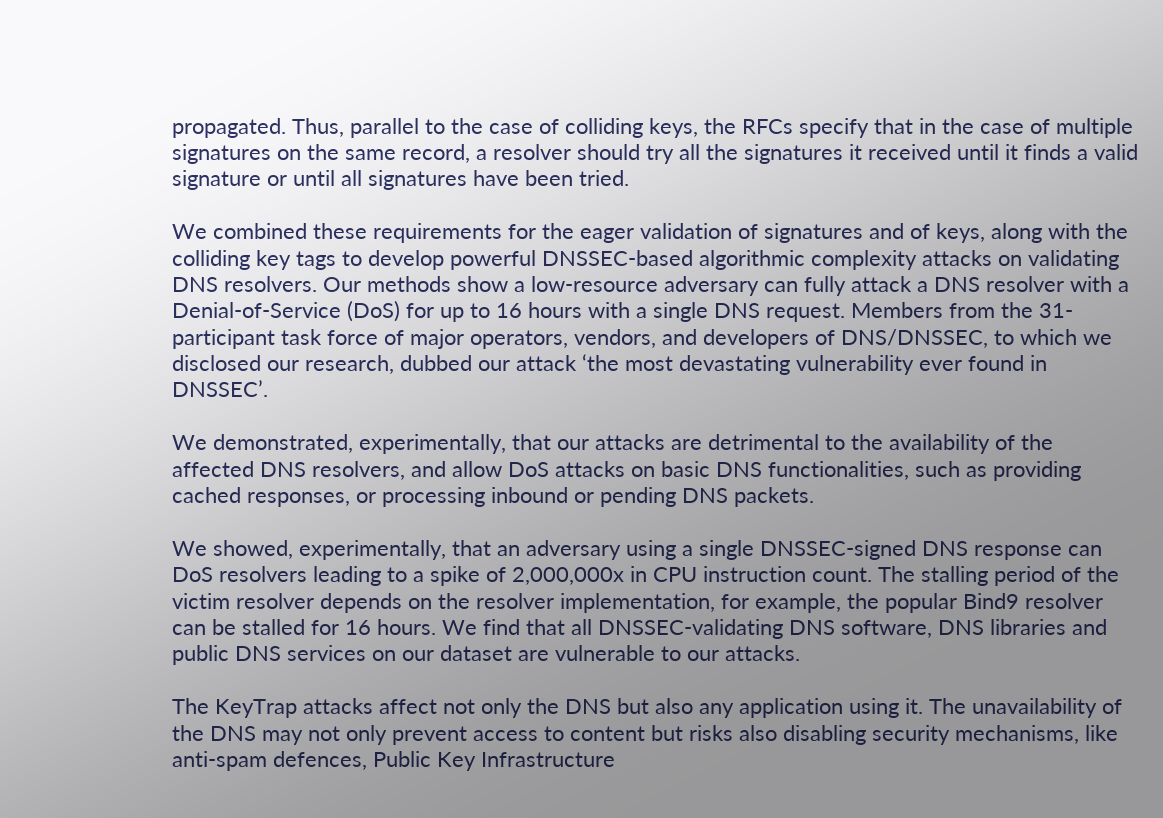propagated. Thus, parallel to the case of colliding keys, the RFCs specify that in the case of multiple signatures on the same record, a resolver should try all the signatures it received until it finds a valid signature or until all signatures have been tried.

We combined these requirements for the eager validation of signatures and of keys, along with the colliding key tags to develop powerful DNSSEC-based algorithmic complexity attacks on validating DNS resolvers. Our methods show a low-resource adversary can fully attack a DNS resolver with a Denial-of-Service (DoS) for up to 16 hours with a single DNS request. Members from the 31-participant task force of major operators, vendors, and developers of DNS/DNSSEC, to which we disclosed our research, dubbed our attack ‘the most devastating vulnerability ever found in DNSSEC’.

We demonstrated, experimentally, that our attacks are detrimental to the availability of the affected DNS resolvers, and allow DoS attacks on basic DNS functionalities, such as providing cached responses, or processing inbound or pending DNS packets.

We showed, experimentally, that an adversary using a single DNSSEC-signed DNS response can DoS resolvers leading to a spike of 2,000,000x in CPU instruction count. The stalling period of the victim resolver depends on the resolver implementation, for example, the popular Bind9 resolver can be stalled for 16 hours. We find that all DNSSEC-validating DNS software, DNS libraries and public DNS services on our dataset are vulnerable to our attacks.

The KeyTrap attacks affect not only the DNS but also any application using it. The unavailability of the DNS may not only prevent access to content but risks also disabling security mechanisms, like anti-spam defences, Public Key Infrastructure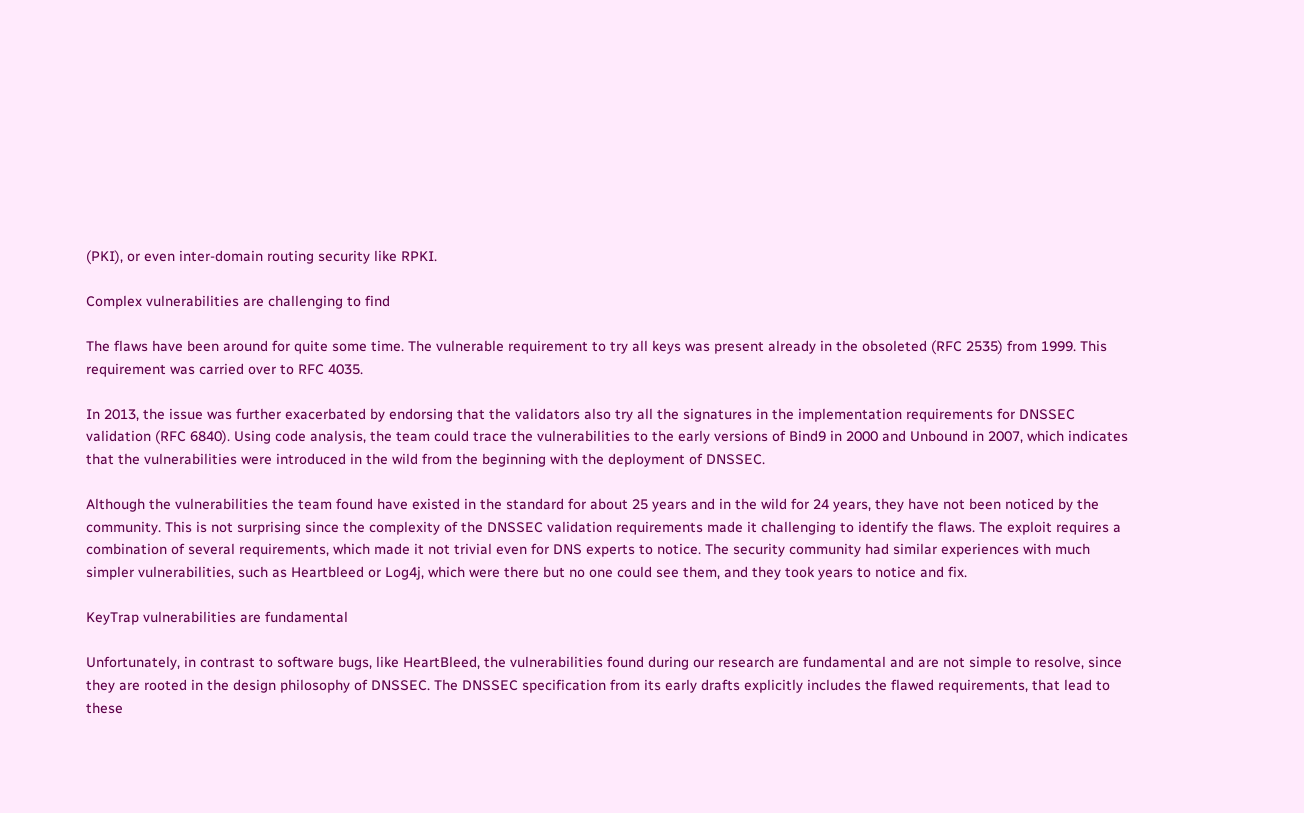(PKI), or even inter-domain routing security like RPKI.

Complex vulnerabilities are challenging to find

The flaws have been around for quite some time. The vulnerable requirement to try all keys was present already in the obsoleted (RFC 2535) from 1999. This requirement was carried over to RFC 4035.

In 2013, the issue was further exacerbated by endorsing that the validators also try all the signatures in the implementation requirements for DNSSEC validation (RFC 6840). Using code analysis, the team could trace the vulnerabilities to the early versions of Bind9 in 2000 and Unbound in 2007, which indicates that the vulnerabilities were introduced in the wild from the beginning with the deployment of DNSSEC.

Although the vulnerabilities the team found have existed in the standard for about 25 years and in the wild for 24 years, they have not been noticed by the community. This is not surprising since the complexity of the DNSSEC validation requirements made it challenging to identify the flaws. The exploit requires a combination of several requirements, which made it not trivial even for DNS experts to notice. The security community had similar experiences with much simpler vulnerabilities, such as Heartbleed or Log4j, which were there but no one could see them, and they took years to notice and fix.

KeyTrap vulnerabilities are fundamental

Unfortunately, in contrast to software bugs, like HeartBleed, the vulnerabilities found during our research are fundamental and are not simple to resolve, since they are rooted in the design philosophy of DNSSEC. The DNSSEC specification from its early drafts explicitly includes the flawed requirements, that lead to these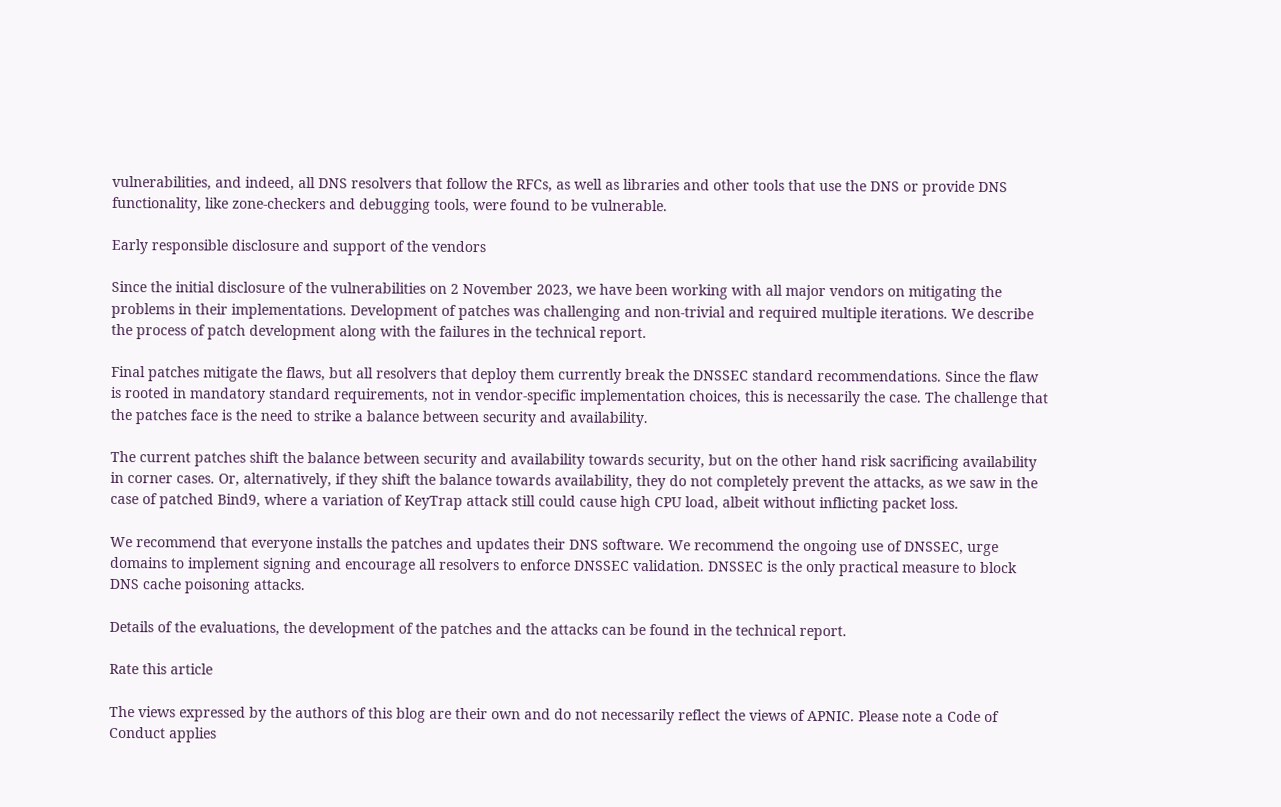vulnerabilities, and indeed, all DNS resolvers that follow the RFCs, as well as libraries and other tools that use the DNS or provide DNS functionality, like zone-checkers and debugging tools, were found to be vulnerable.

Early responsible disclosure and support of the vendors

Since the initial disclosure of the vulnerabilities on 2 November 2023, we have been working with all major vendors on mitigating the problems in their implementations. Development of patches was challenging and non-trivial and required multiple iterations. We describe the process of patch development along with the failures in the technical report.

Final patches mitigate the flaws, but all resolvers that deploy them currently break the DNSSEC standard recommendations. Since the flaw is rooted in mandatory standard requirements, not in vendor-specific implementation choices, this is necessarily the case. The challenge that the patches face is the need to strike a balance between security and availability.

The current patches shift the balance between security and availability towards security, but on the other hand risk sacrificing availability in corner cases. Or, alternatively, if they shift the balance towards availability, they do not completely prevent the attacks, as we saw in the case of patched Bind9, where a variation of KeyTrap attack still could cause high CPU load, albeit without inflicting packet loss.

We recommend that everyone installs the patches and updates their DNS software. We recommend the ongoing use of DNSSEC, urge domains to implement signing and encourage all resolvers to enforce DNSSEC validation. DNSSEC is the only practical measure to block DNS cache poisoning attacks.

Details of the evaluations, the development of the patches and the attacks can be found in the technical report.

Rate this article

The views expressed by the authors of this blog are their own and do not necessarily reflect the views of APNIC. Please note a Code of Conduct applies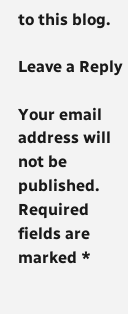to this blog.

Leave a Reply

Your email address will not be published. Required fields are marked *